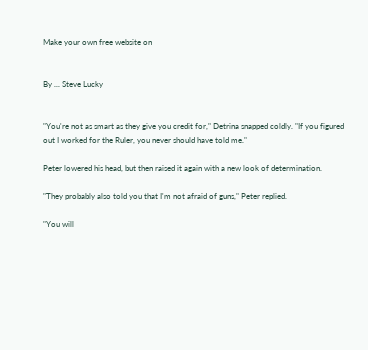Make your own free website on


By ... Steve Lucky


"You're not as smart as they give you credit for," Detrina snapped coldly. "If you figured out I worked for the Ruler, you never should have told me."

Peter lowered his head, but then raised it again with a new look of determination.

"They probably also told you that I'm not afraid of guns," Peter replied.

"You will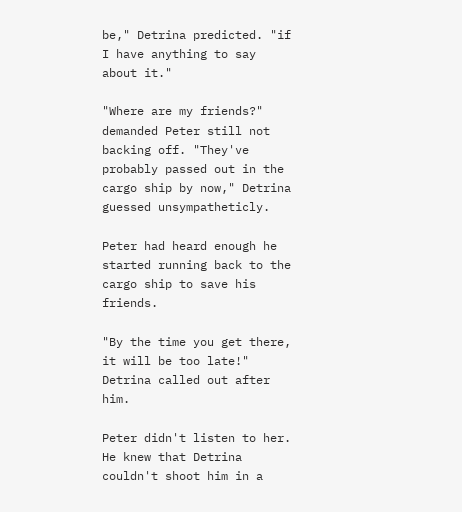be," Detrina predicted. "if I have anything to say about it."

"Where are my friends?" demanded Peter still not backing off. "They've probably passed out in the cargo ship by now," Detrina guessed unsympatheticly.

Peter had heard enough he started running back to the cargo ship to save his friends.

"By the time you get there, it will be too late!" Detrina called out after him.

Peter didn't listen to her. He knew that Detrina couldn't shoot him in a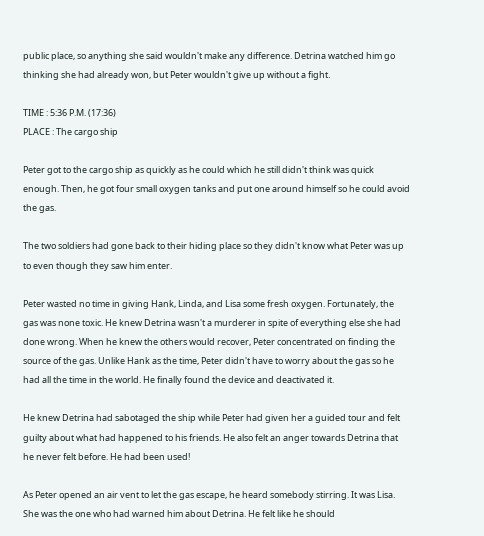public place, so anything she said wouldn't make any difference. Detrina watched him go thinking she had already won, but Peter wouldn't give up without a fight.

TIME : 5:36 P.M. (17:36)
PLACE : The cargo ship

Peter got to the cargo ship as quickly as he could which he still didn't think was quick enough. Then, he got four small oxygen tanks and put one around himself so he could avoid the gas.

The two soldiers had gone back to their hiding place so they didn't know what Peter was up to even though they saw him enter.

Peter wasted no time in giving Hank, Linda, and Lisa some fresh oxygen. Fortunately, the gas was none toxic. He knew Detrina wasn't a murderer in spite of everything else she had done wrong. When he knew the others would recover, Peter concentrated on finding the source of the gas. Unlike Hank as the time, Peter didn't have to worry about the gas so he had all the time in the world. He finally found the device and deactivated it.

He knew Detrina had sabotaged the ship while Peter had given her a guided tour and felt guilty about what had happened to his friends. He also felt an anger towards Detrina that he never felt before. He had been used!

As Peter opened an air vent to let the gas escape, he heard somebody stirring. It was Lisa. She was the one who had warned him about Detrina. He felt like he should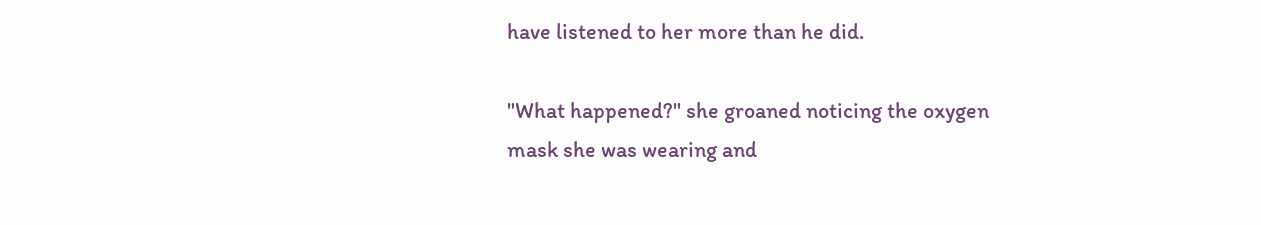have listened to her more than he did.

"What happened?" she groaned noticing the oxygen mask she was wearing and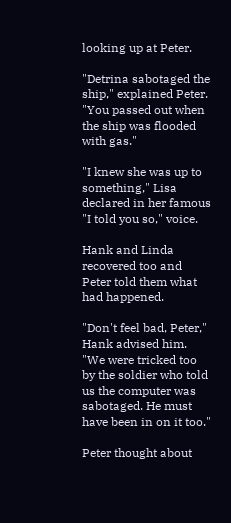looking up at Peter.

"Detrina sabotaged the ship," explained Peter. "You passed out when the ship was flooded with gas."

"I knew she was up to something," Lisa declared in her famous "I told you so," voice.

Hank and Linda recovered too and Peter told them what had happened.

"Don't feel bad, Peter," Hank advised him. "We were tricked too by the soldier who told us the computer was sabotaged. He must have been in on it too."

Peter thought about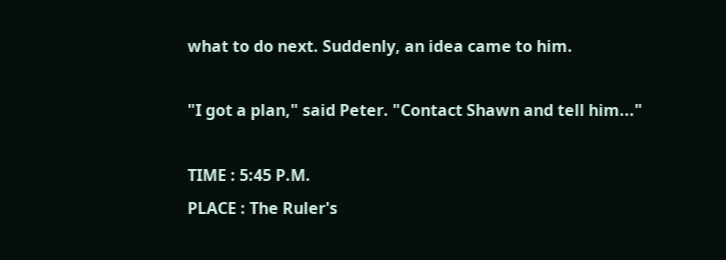what to do next. Suddenly, an idea came to him.

"I got a plan," said Peter. "Contact Shawn and tell him..."

TIME : 5:45 P.M.
PLACE : The Ruler's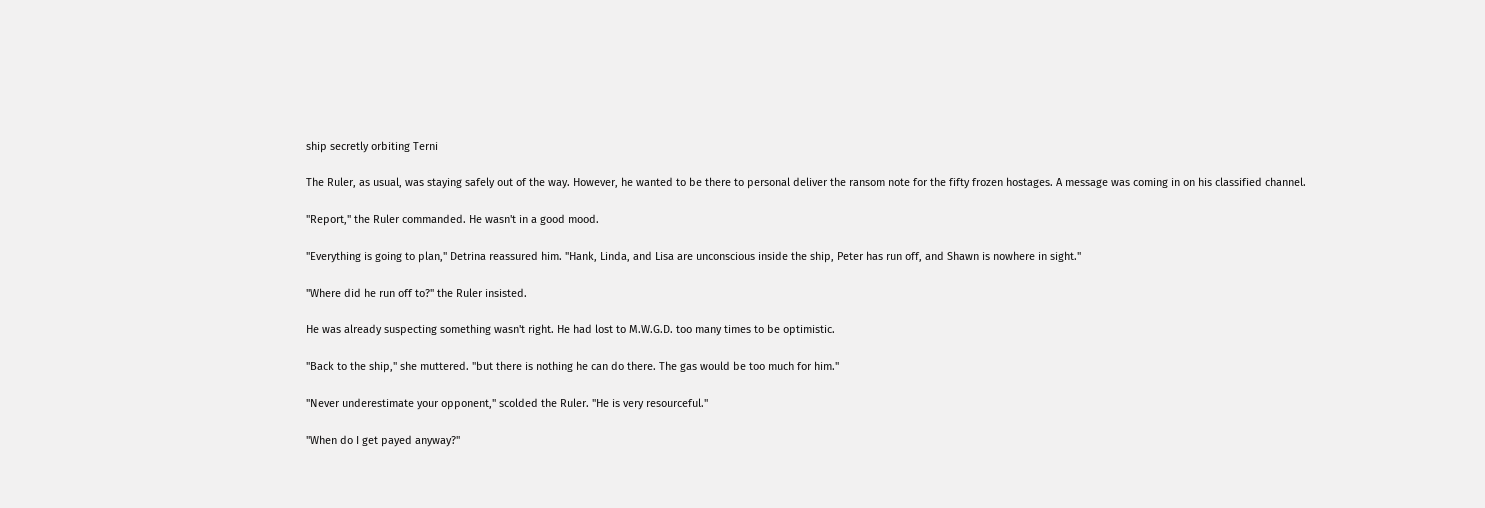ship secretly orbiting Terni

The Ruler, as usual, was staying safely out of the way. However, he wanted to be there to personal deliver the ransom note for the fifty frozen hostages. A message was coming in on his classified channel.

"Report," the Ruler commanded. He wasn't in a good mood.

"Everything is going to plan," Detrina reassured him. "Hank, Linda, and Lisa are unconscious inside the ship, Peter has run off, and Shawn is nowhere in sight."

"Where did he run off to?" the Ruler insisted.

He was already suspecting something wasn't right. He had lost to M.W.G.D. too many times to be optimistic.

"Back to the ship," she muttered. "but there is nothing he can do there. The gas would be too much for him."

"Never underestimate your opponent," scolded the Ruler. "He is very resourceful."

"When do I get payed anyway?"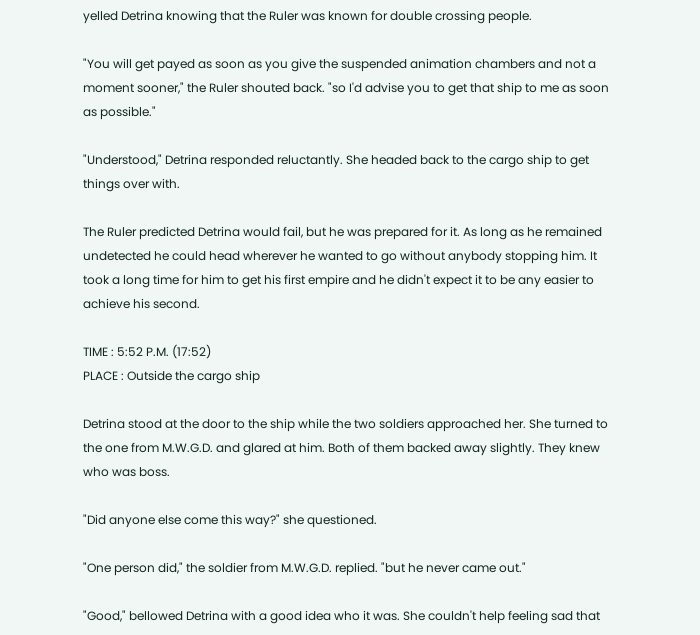yelled Detrina knowing that the Ruler was known for double crossing people.

"You will get payed as soon as you give the suspended animation chambers and not a moment sooner," the Ruler shouted back. "so I'd advise you to get that ship to me as soon as possible."

"Understood," Detrina responded reluctantly. She headed back to the cargo ship to get things over with.

The Ruler predicted Detrina would fail, but he was prepared for it. As long as he remained undetected he could head wherever he wanted to go without anybody stopping him. It took a long time for him to get his first empire and he didn't expect it to be any easier to achieve his second.

TIME : 5:52 P.M. (17:52)
PLACE : Outside the cargo ship

Detrina stood at the door to the ship while the two soldiers approached her. She turned to the one from M.W.G.D. and glared at him. Both of them backed away slightly. They knew who was boss.

"Did anyone else come this way?" she questioned.

"One person did," the soldier from M.W.G.D. replied. "but he never came out."

"Good," bellowed Detrina with a good idea who it was. She couldn't help feeling sad that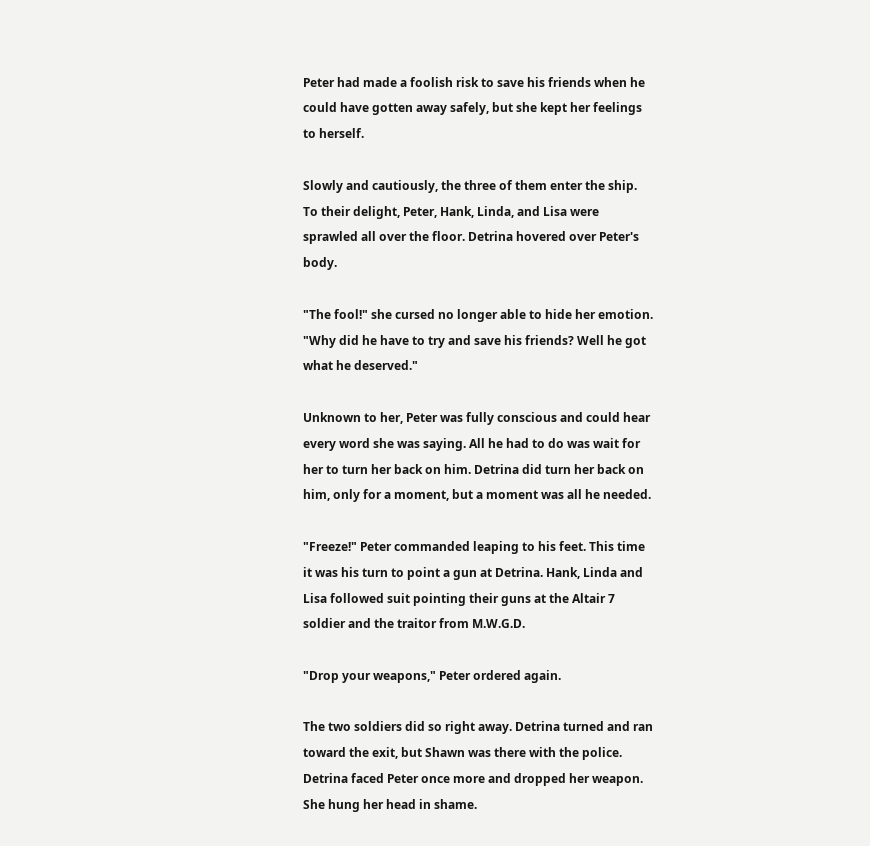Peter had made a foolish risk to save his friends when he could have gotten away safely, but she kept her feelings to herself.

Slowly and cautiously, the three of them enter the ship. To their delight, Peter, Hank, Linda, and Lisa were sprawled all over the floor. Detrina hovered over Peter's body.

"The fool!" she cursed no longer able to hide her emotion. "Why did he have to try and save his friends? Well he got what he deserved."

Unknown to her, Peter was fully conscious and could hear every word she was saying. All he had to do was wait for her to turn her back on him. Detrina did turn her back on him, only for a moment, but a moment was all he needed.

"Freeze!" Peter commanded leaping to his feet. This time it was his turn to point a gun at Detrina. Hank, Linda and Lisa followed suit pointing their guns at the Altair 7 soldier and the traitor from M.W.G.D.

"Drop your weapons," Peter ordered again.

The two soldiers did so right away. Detrina turned and ran toward the exit, but Shawn was there with the police. Detrina faced Peter once more and dropped her weapon. She hung her head in shame.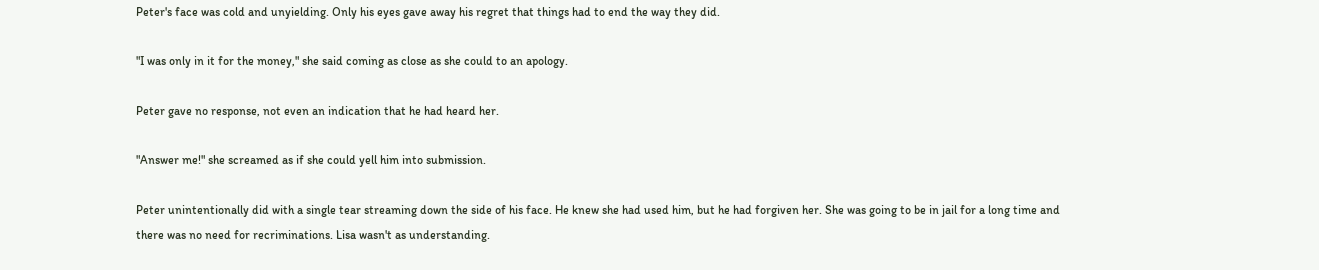Peter's face was cold and unyielding. Only his eyes gave away his regret that things had to end the way they did.

"I was only in it for the money," she said coming as close as she could to an apology.

Peter gave no response, not even an indication that he had heard her.

"Answer me!" she screamed as if she could yell him into submission.

Peter unintentionally did with a single tear streaming down the side of his face. He knew she had used him, but he had forgiven her. She was going to be in jail for a long time and there was no need for recriminations. Lisa wasn't as understanding.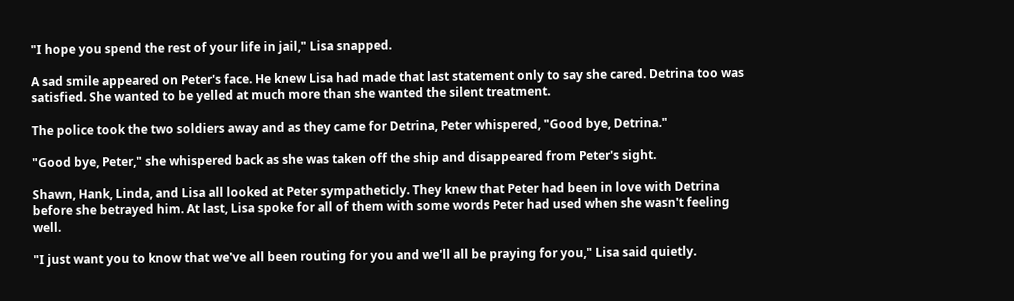"I hope you spend the rest of your life in jail," Lisa snapped.

A sad smile appeared on Peter's face. He knew Lisa had made that last statement only to say she cared. Detrina too was satisfied. She wanted to be yelled at much more than she wanted the silent treatment.

The police took the two soldiers away and as they came for Detrina, Peter whispered, "Good bye, Detrina."

"Good bye, Peter," she whispered back as she was taken off the ship and disappeared from Peter's sight.

Shawn, Hank, Linda, and Lisa all looked at Peter sympatheticly. They knew that Peter had been in love with Detrina before she betrayed him. At last, Lisa spoke for all of them with some words Peter had used when she wasn't feeling well.

"I just want you to know that we've all been routing for you and we'll all be praying for you," Lisa said quietly.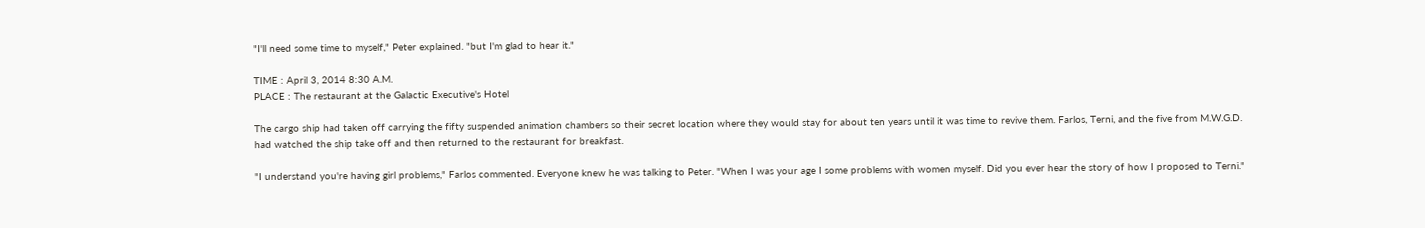"I'll need some time to myself," Peter explained. "but I'm glad to hear it."

TIME : April 3, 2014 8:30 A.M.
PLACE : The restaurant at the Galactic Executive's Hotel

The cargo ship had taken off carrying the fifty suspended animation chambers so their secret location where they would stay for about ten years until it was time to revive them. Farlos, Terni, and the five from M.W.G.D. had watched the ship take off and then returned to the restaurant for breakfast.

"I understand you're having girl problems," Farlos commented. Everyone knew he was talking to Peter. "When I was your age I some problems with women myself. Did you ever hear the story of how I proposed to Terni."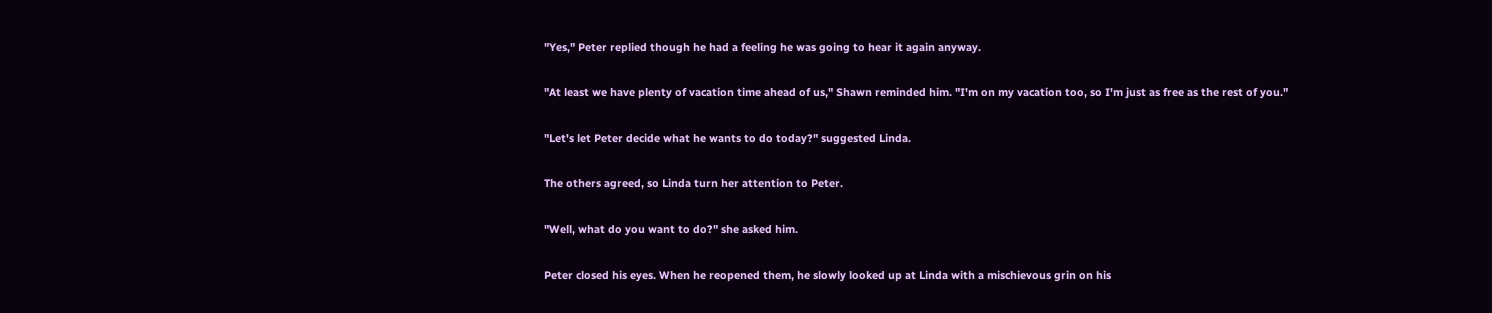"Yes," Peter replied though he had a feeling he was going to hear it again anyway.

"At least we have plenty of vacation time ahead of us," Shawn reminded him. "I'm on my vacation too, so I'm just as free as the rest of you."

"Let's let Peter decide what he wants to do today?" suggested Linda.

The others agreed, so Linda turn her attention to Peter.

"Well, what do you want to do?" she asked him.

Peter closed his eyes. When he reopened them, he slowly looked up at Linda with a mischievous grin on his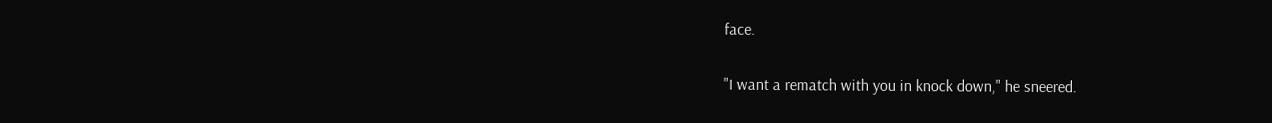face.

"I want a rematch with you in knock down," he sneered.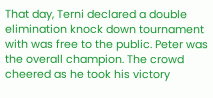That day, Terni declared a double elimination knock down tournament with was free to the public. Peter was the overall champion. The crowd cheered as he took his victory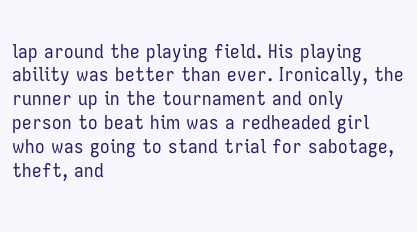lap around the playing field. His playing ability was better than ever. Ironically, the runner up in the tournament and only person to beat him was a redheaded girl who was going to stand trial for sabotage, theft, and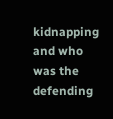kidnapping and who was the defending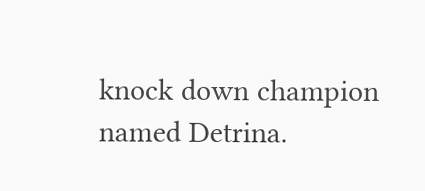knock down champion named Detrina.